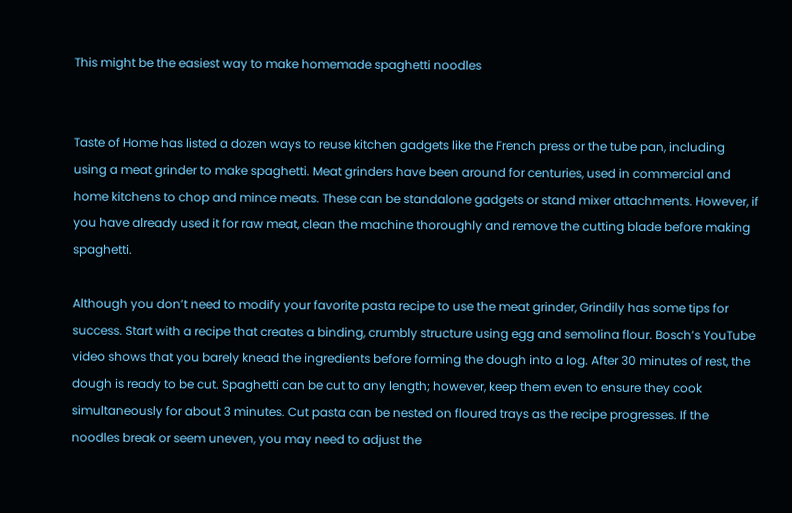This might be the easiest way to make homemade spaghetti noodles


Taste of Home has listed a dozen ways to reuse kitchen gadgets like the French press or the tube pan, including using a meat grinder to make spaghetti. Meat grinders have been around for centuries, used in commercial and home kitchens to chop and mince meats. These can be standalone gadgets or stand mixer attachments. However, if you have already used it for raw meat, clean the machine thoroughly and remove the cutting blade before making spaghetti.

Although you don’t need to modify your favorite pasta recipe to use the meat grinder, Grindily has some tips for success. Start with a recipe that creates a binding, crumbly structure using egg and semolina flour. Bosch’s YouTube video shows that you barely knead the ingredients before forming the dough into a log. After 30 minutes of rest, the dough is ready to be cut. Spaghetti can be cut to any length; however, keep them even to ensure they cook simultaneously for about 3 minutes. Cut pasta can be nested on floured trays as the recipe progresses. If the noodles break or seem uneven, you may need to adjust the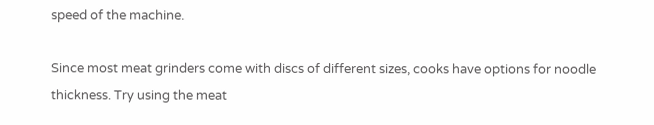speed of the machine.

Since most meat grinders come with discs of different sizes, cooks have options for noodle thickness. Try using the meat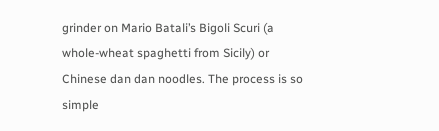grinder on Mario Batali’s Bigoli Scuri (a whole-wheat spaghetti from Sicily) or Chinese dan dan noodles. The process is so simple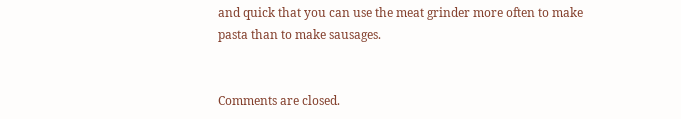and quick that you can use the meat grinder more often to make pasta than to make sausages.


Comments are closed.